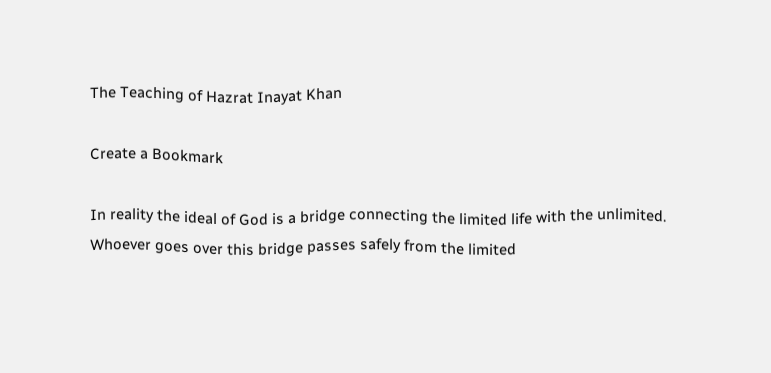The Teaching of Hazrat Inayat Khan

Create a Bookmark

In reality the ideal of God is a bridge connecting the limited life with the unlimited. Whoever goes over this bridge passes safely from the limited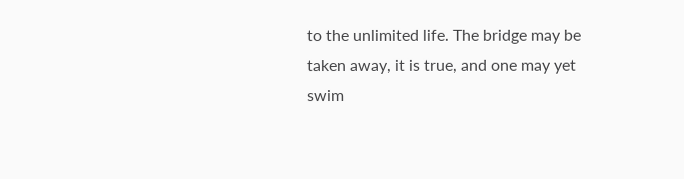to the unlimited life. The bridge may be taken away, it is true, and one may yet swim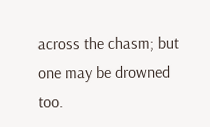across the chasm; but one may be drowned too.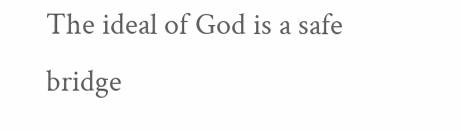The ideal of God is a safe bridge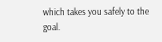which takes you safely to the goal.